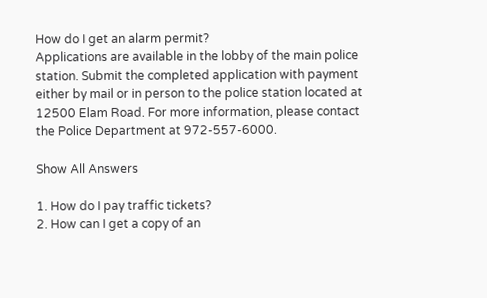How do I get an alarm permit?
Applications are available in the lobby of the main police station. Submit the completed application with payment either by mail or in person to the police station located at 12500 Elam Road. For more information, please contact the Police Department at 972-557-6000.

Show All Answers

1. How do I pay traffic tickets?
2. How can I get a copy of an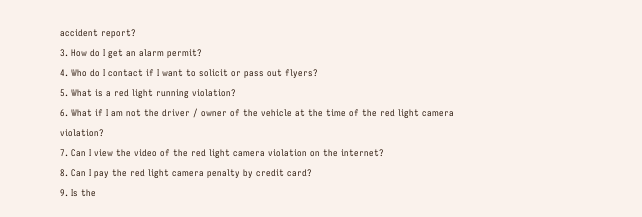accident report?
3. How do I get an alarm permit?
4. Who do I contact if I want to solicit or pass out flyers?
5. What is a red light running violation?
6. What if I am not the driver / owner of the vehicle at the time of the red light camera violation?
7. Can I view the video of the red light camera violation on the internet?
8. Can I pay the red light camera penalty by credit card?
9. Is the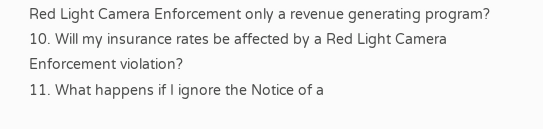Red Light Camera Enforcement only a revenue generating program?
10. Will my insurance rates be affected by a Red Light Camera Enforcement violation?
11. What happens if I ignore the Notice of a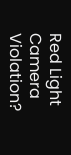Red Light Camera Violation?